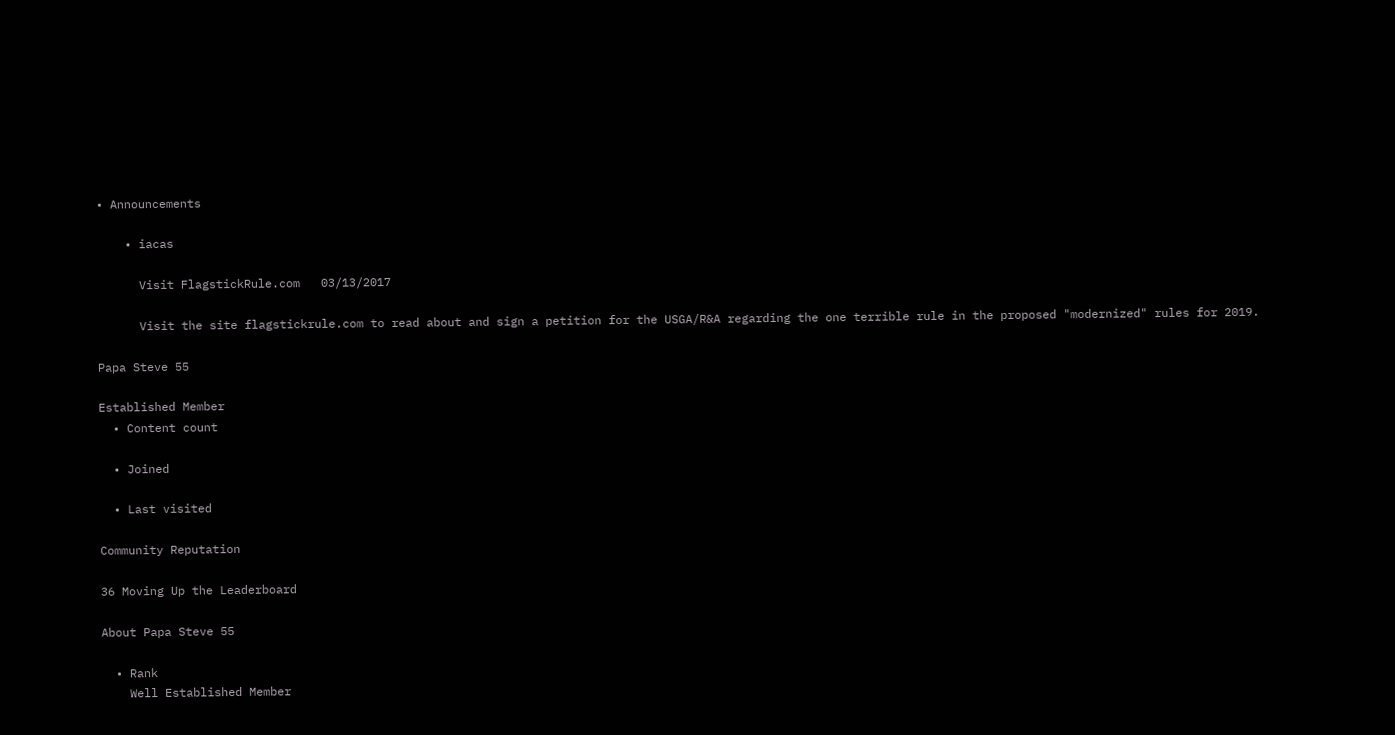• Announcements

    • iacas

      Visit FlagstickRule.com   03/13/2017

      Visit the site flagstickrule.com to read about and sign a petition for the USGA/R&A regarding the one terrible rule in the proposed "modernized" rules for 2019.

Papa Steve 55

Established Member
  • Content count

  • Joined

  • Last visited

Community Reputation

36 Moving Up the Leaderboard

About Papa Steve 55

  • Rank
    Well Established Member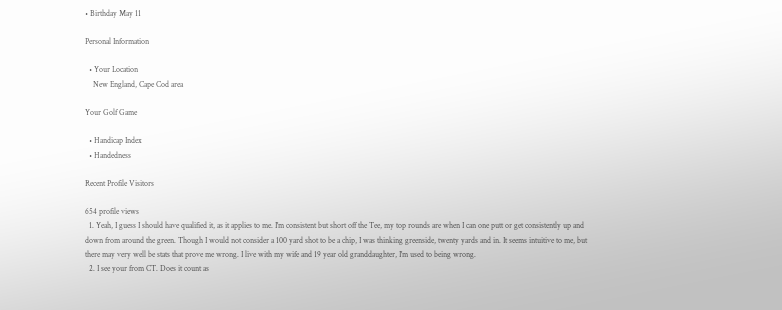• Birthday May 11

Personal Information

  • Your Location
    New England, Cape Cod area

Your Golf Game

  • Handicap Index
  • Handedness

Recent Profile Visitors

654 profile views
  1. Yeah, I guess I should have qualified it, as it applies to me. I'm consistent but short off the Tee, my top rounds are when I can one putt or get consistently up and down from around the green. Though I would not consider a 100 yard shot to be a chip, I was thinking greenside, twenty yards and in. It seems intuitive to me, but there may very well be stats that prove me wrong. I live with my wife and 19 year old granddaughter, I'm used to being wrong.
  2. I see your from CT. Does it count as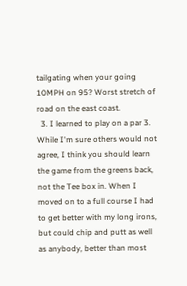tailgating when your going 10MPH on 95? Worst stretch of road on the east coast.
  3. I learned to play on a par 3. While I'm sure others would not agree, I think you should learn the game from the greens back, not the Tee box in. When I moved on to a full course I had to get better with my long irons, but could chip and putt as well as anybody, better than most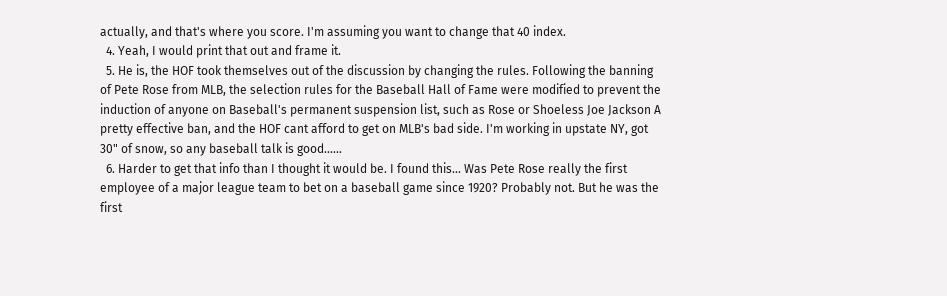actually, and that's where you score. I'm assuming you want to change that 40 index.
  4. Yeah, I would print that out and frame it.
  5. He is, the HOF took themselves out of the discussion by changing the rules. Following the banning of Pete Rose from MLB, the selection rules for the Baseball Hall of Fame were modified to prevent the induction of anyone on Baseball's permanent suspension list, such as Rose or Shoeless Joe Jackson A pretty effective ban, and the HOF cant afford to get on MLB's bad side. I'm working in upstate NY, got 30" of snow, so any baseball talk is good......
  6. Harder to get that info than I thought it would be. I found this... Was Pete Rose really the first employee of a major league team to bet on a baseball game since 1920? Probably not. But he was the first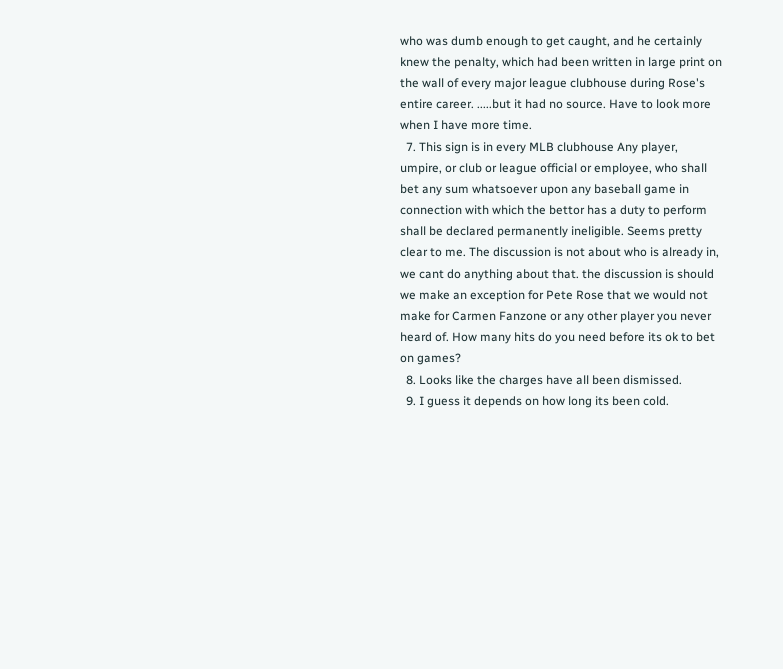who was dumb enough to get caught, and he certainly knew the penalty, which had been written in large print on the wall of every major league clubhouse during Rose's entire career. .....but it had no source. Have to look more when I have more time.
  7. This sign is in every MLB clubhouse Any player, umpire, or club or league official or employee, who shall bet any sum whatsoever upon any baseball game in connection with which the bettor has a duty to perform shall be declared permanently ineligible. Seems pretty clear to me. The discussion is not about who is already in, we cant do anything about that. the discussion is should we make an exception for Pete Rose that we would not make for Carmen Fanzone or any other player you never heard of. How many hits do you need before its ok to bet on games?
  8. Looks like the charges have all been dismissed.
  9. I guess it depends on how long its been cold.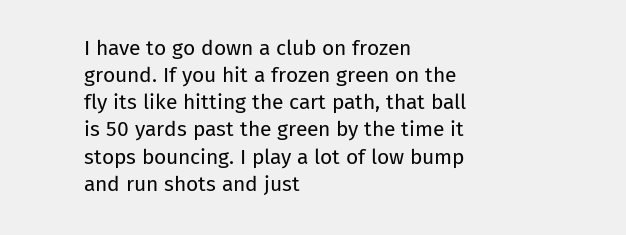I have to go down a club on frozen ground. If you hit a frozen green on the fly its like hitting the cart path, that ball is 50 yards past the green by the time it stops bouncing. I play a lot of low bump and run shots and just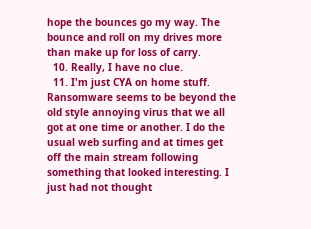hope the bounces go my way. The bounce and roll on my drives more than make up for loss of carry.
  10. Really, I have no clue.
  11. I'm just CYA on home stuff. Ransomware seems to be beyond the old style annoying virus that we all got at one time or another. I do the usual web surfing and at times get off the main stream following something that looked interesting. I just had not thought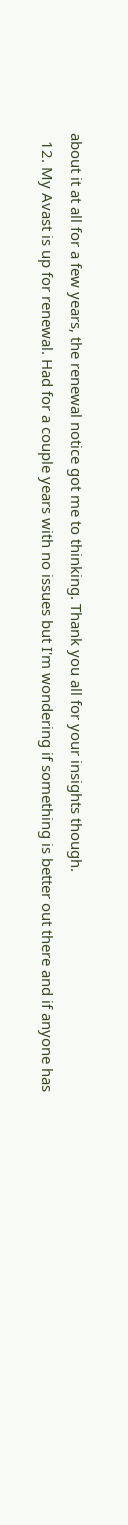about it at all for a few years, the renewal notice got me to thinking. Thank you all for your insights though.
  12. My Avast is up for renewal. Had for a couple years with no issues but I'm wondering if something is better out there and if anyone has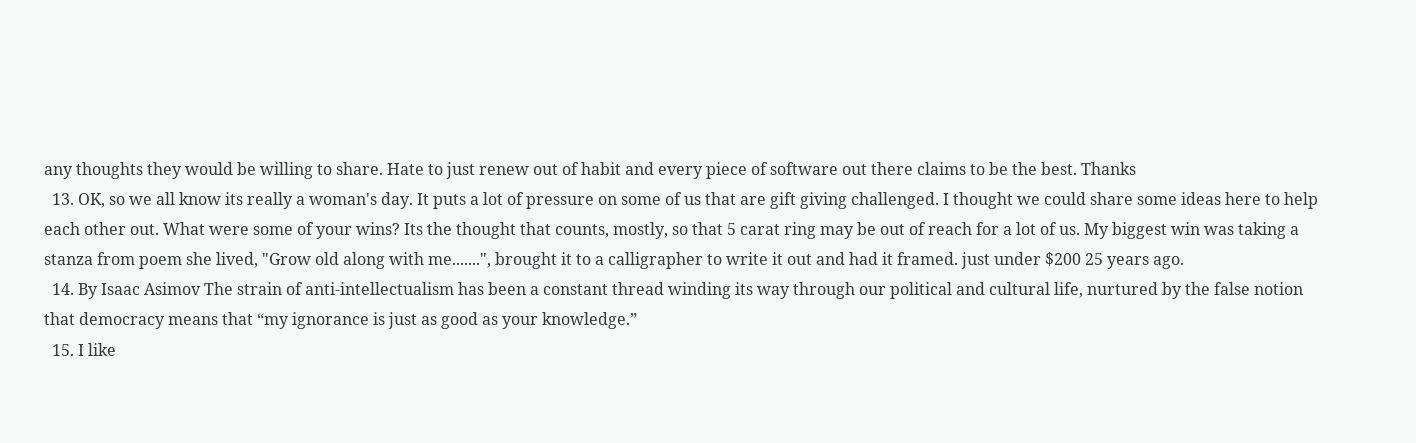any thoughts they would be willing to share. Hate to just renew out of habit and every piece of software out there claims to be the best. Thanks
  13. OK, so we all know its really a woman's day. It puts a lot of pressure on some of us that are gift giving challenged. I thought we could share some ideas here to help each other out. What were some of your wins? Its the thought that counts, mostly, so that 5 carat ring may be out of reach for a lot of us. My biggest win was taking a stanza from poem she lived, "Grow old along with me.......", brought it to a calligrapher to write it out and had it framed. just under $200 25 years ago.
  14. By Isaac Asimov The strain of anti-intellectualism has been a constant thread winding its way through our political and cultural life, nurtured by the false notion that democracy means that “my ignorance is just as good as your knowledge.”
  15. I like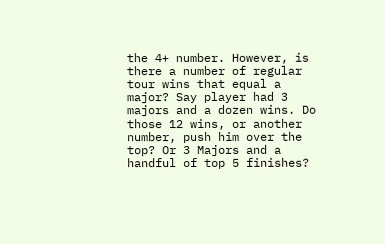the 4+ number. However, is there a number of regular tour wins that equal a major? Say player had 3 majors and a dozen wins. Do those 12 wins, or another number, push him over the top? Or 3 Majors and a handful of top 5 finishes?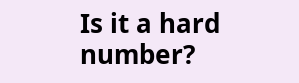Is it a hard number?